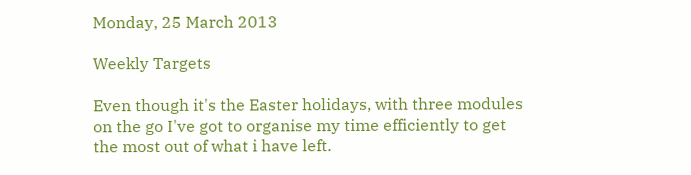Monday, 25 March 2013

Weekly Targets

Even though it's the Easter holidays, with three modules on the go I've got to organise my time efficiently to get the most out of what i have left.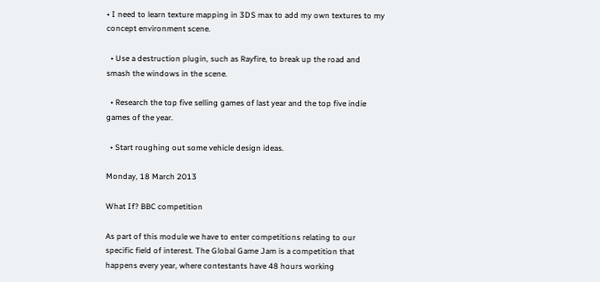• I need to learn texture mapping in 3DS max to add my own textures to my concept environment scene.

  • Use a destruction plugin, such as Rayfire, to break up the road and smash the windows in the scene.

  • Research the top five selling games of last year and the top five indie games of the year.

  • Start roughing out some vehicle design ideas.

Monday, 18 March 2013

What If? BBC competition

As part of this module we have to enter competitions relating to our specific field of interest. The Global Game Jam is a competition that happens every year, where contestants have 48 hours working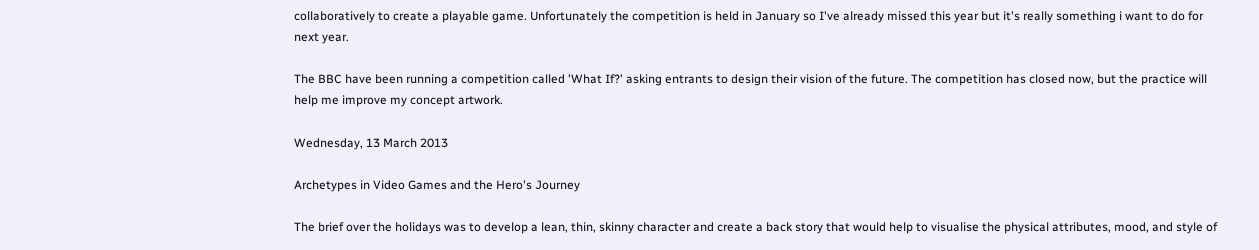collaboratively to create a playable game. Unfortunately the competition is held in January so I've already missed this year but it's really something i want to do for next year.

The BBC have been running a competition called 'What If?' asking entrants to design their vision of the future. The competition has closed now, but the practice will help me improve my concept artwork.

Wednesday, 13 March 2013

Archetypes in Video Games and the Hero's Journey

The brief over the holidays was to develop a lean, thin, skinny character and create a back story that would help to visualise the physical attributes, mood, and style of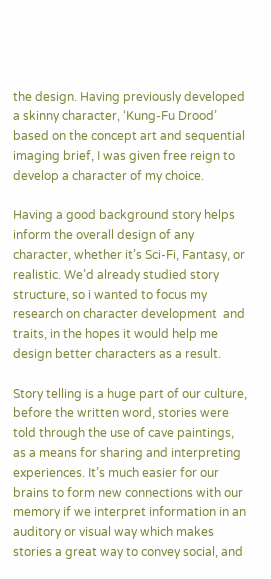the design. Having previously developed a skinny character, ‘Kung-Fu Drood’ based on the concept art and sequential imaging brief, I was given free reign to develop a character of my choice.

Having a good background story helps inform the overall design of any character, whether it’s Sci-Fi, Fantasy, or realistic. We’d already studied story structure, so i wanted to focus my research on character development  and traits, in the hopes it would help me design better characters as a result.

Story telling is a huge part of our culture, before the written word, stories were told through the use of cave paintings, as a means for sharing and interpreting experiences. It’s much easier for our brains to form new connections with our memory if we interpret information in an auditory or visual way which makes stories a great way to convey social, and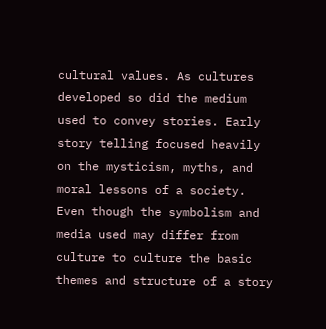cultural values. As cultures developed so did the medium used to convey stories. Early story telling focused heavily on the mysticism, myths, and moral lessons of a society. Even though the symbolism and media used may differ from culture to culture the basic themes and structure of a story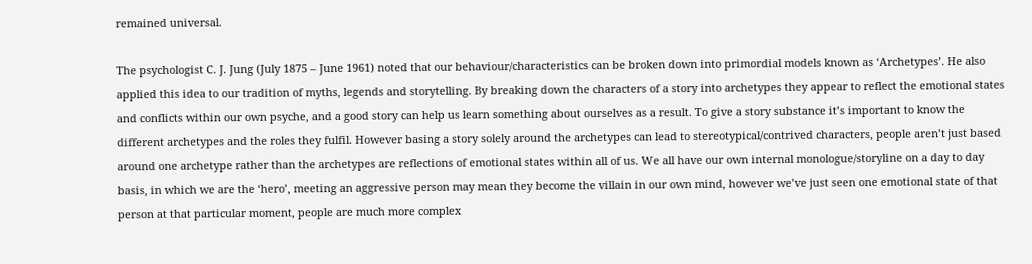remained universal.

The psychologist C. J. Jung (July 1875 – June 1961) noted that our behaviour/characteristics can be broken down into primordial models known as ‘Archetypes’. He also applied this idea to our tradition of myths, legends and storytelling. By breaking down the characters of a story into archetypes they appear to reflect the emotional states and conflicts within our own psyche, and a good story can help us learn something about ourselves as a result. To give a story substance it’s important to know the different archetypes and the roles they fulfil. However basing a story solely around the archetypes can lead to stereotypical/contrived characters, people aren’t just based around one archetype rather than the archetypes are reflections of emotional states within all of us. We all have our own internal monologue/storyline on a day to day basis, in which we are the ‘hero’, meeting an aggressive person may mean they become the villain in our own mind, however we’ve just seen one emotional state of that person at that particular moment, people are much more complex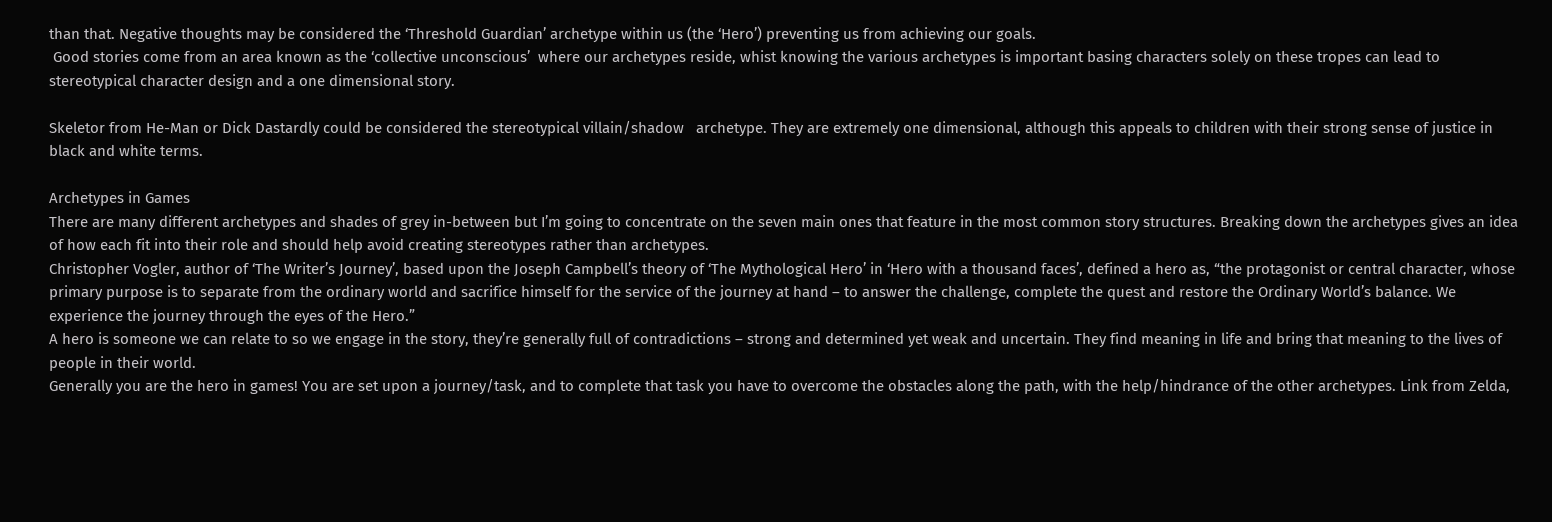than that. Negative thoughts may be considered the ‘Threshold Guardian’ archetype within us (the ‘Hero’) preventing us from achieving our goals.
 Good stories come from an area known as the ‘collective unconscious’  where our archetypes reside, whist knowing the various archetypes is important basing characters solely on these tropes can lead to stereotypical character design and a one dimensional story.

Skeletor from He-Man or Dick Dastardly could be considered the stereotypical villain/shadow   archetype. They are extremely one dimensional, although this appeals to children with their strong sense of justice in black and white terms.

Archetypes in Games
There are many different archetypes and shades of grey in-between but I’m going to concentrate on the seven main ones that feature in the most common story structures. Breaking down the archetypes gives an idea of how each fit into their role and should help avoid creating stereotypes rather than archetypes.
Christopher Vogler, author of ‘The Writer’s Journey’, based upon the Joseph Campbell’s theory of ‘The Mythological Hero’ in ‘Hero with a thousand faces’, defined a hero as, “the protagonist or central character, whose primary purpose is to separate from the ordinary world and sacrifice himself for the service of the journey at hand – to answer the challenge, complete the quest and restore the Ordinary World’s balance. We experience the journey through the eyes of the Hero.”
A hero is someone we can relate to so we engage in the story, they’re generally full of contradictions – strong and determined yet weak and uncertain. They find meaning in life and bring that meaning to the lives of people in their world.
Generally you are the hero in games! You are set upon a journey/task, and to complete that task you have to overcome the obstacles along the path, with the help/hindrance of the other archetypes. Link from Zelda,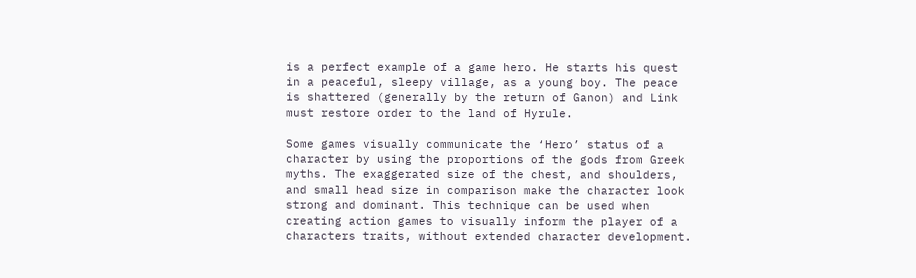is a perfect example of a game hero. He starts his quest in a peaceful, sleepy village, as a young boy. The peace is shattered (generally by the return of Ganon) and Link must restore order to the land of Hyrule.

Some games visually communicate the ‘Hero’ status of a character by using the proportions of the gods from Greek myths. The exaggerated size of the chest, and shoulders, and small head size in comparison make the character look strong and dominant. This technique can be used when creating action games to visually inform the player of a characters traits, without extended character development.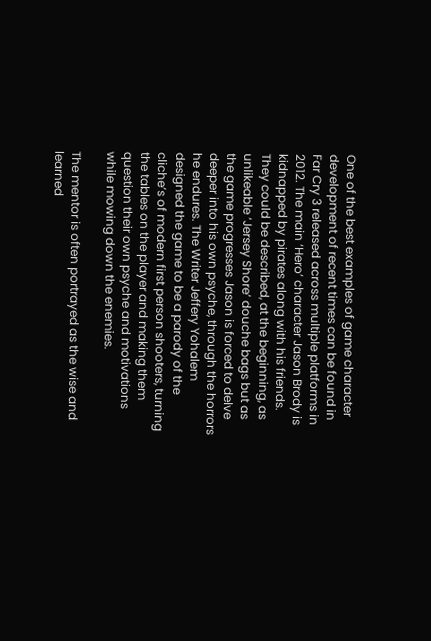One of the best examples of game character development of recent times can be found in Far Cry 3 released across multiple platforms in 2012. The main ‘Hero’ character Jason Brody is kidnapped by pirates along with his friends. They could be described, at the beginning, as unlikeable ‘Jersey Shore’ douche bags but as the game progresses Jason is forced to delve deeper into his own psyche, through the horrors he endures. The Writer Jeffery Yohalem designed the game to be a parody of the cliche’s of modern first person shooters, turning the tables on the player and making them question their own psyche and motivations while mowing down the enemies.

The mentor is often portrayed as the wise and learned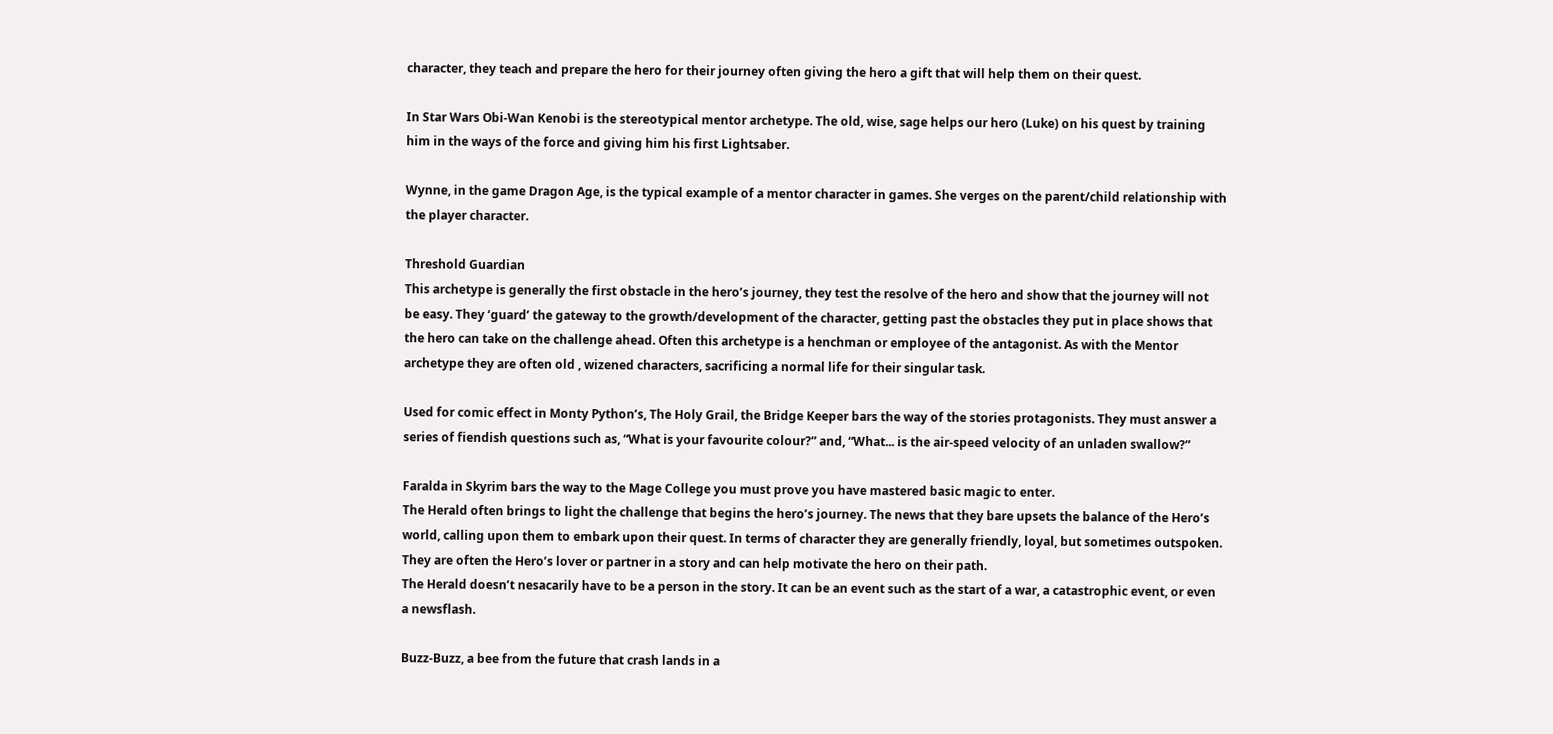character, they teach and prepare the hero for their journey often giving the hero a gift that will help them on their quest.

In Star Wars Obi-Wan Kenobi is the stereotypical mentor archetype. The old, wise, sage helps our hero (Luke) on his quest by training him in the ways of the force and giving him his first Lightsaber.

Wynne, in the game Dragon Age, is the typical example of a mentor character in games. She verges on the parent/child relationship with the player character.

Threshold Guardian
This archetype is generally the first obstacle in the hero’s journey, they test the resolve of the hero and show that the journey will not be easy. They ‘guard’ the gateway to the growth/development of the character, getting past the obstacles they put in place shows that the hero can take on the challenge ahead. Often this archetype is a henchman or employee of the antagonist. As with the Mentor archetype they are often old , wizened characters, sacrificing a normal life for their singular task.

Used for comic effect in Monty Python’s, The Holy Grail, the Bridge Keeper bars the way of the stories protagonists. They must answer a series of fiendish questions such as, “What is your favourite colour?” and, “What... is the air-speed velocity of an unladen swallow?”

Faralda in Skyrim bars the way to the Mage College you must prove you have mastered basic magic to enter.
The Herald often brings to light the challenge that begins the hero’s journey. The news that they bare upsets the balance of the Hero’s world, calling upon them to embark upon their quest. In terms of character they are generally friendly, loyal, but sometimes outspoken. They are often the Hero’s lover or partner in a story and can help motivate the hero on their path.
The Herald doesn’t nesacarily have to be a person in the story. It can be an event such as the start of a war, a catastrophic event, or even a newsflash.

Buzz-Buzz, a bee from the future that crash lands in a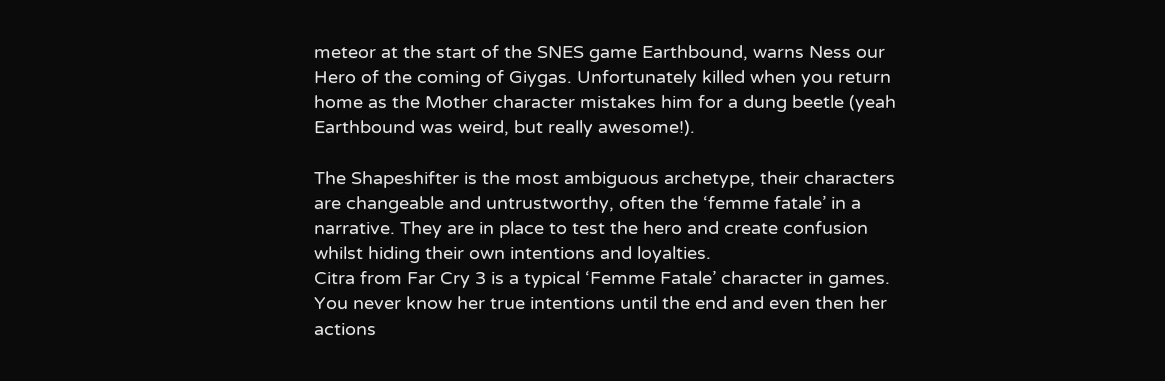meteor at the start of the SNES game Earthbound, warns Ness our Hero of the coming of Giygas. Unfortunately killed when you return home as the Mother character mistakes him for a dung beetle (yeah Earthbound was weird, but really awesome!).

The Shapeshifter is the most ambiguous archetype, their characters are changeable and untrustworthy, often the ‘femme fatale’ in a narrative. They are in place to test the hero and create confusion whilst hiding their own intentions and loyalties.
Citra from Far Cry 3 is a typical ‘Femme Fatale’ character in games. You never know her true intentions until the end and even then her actions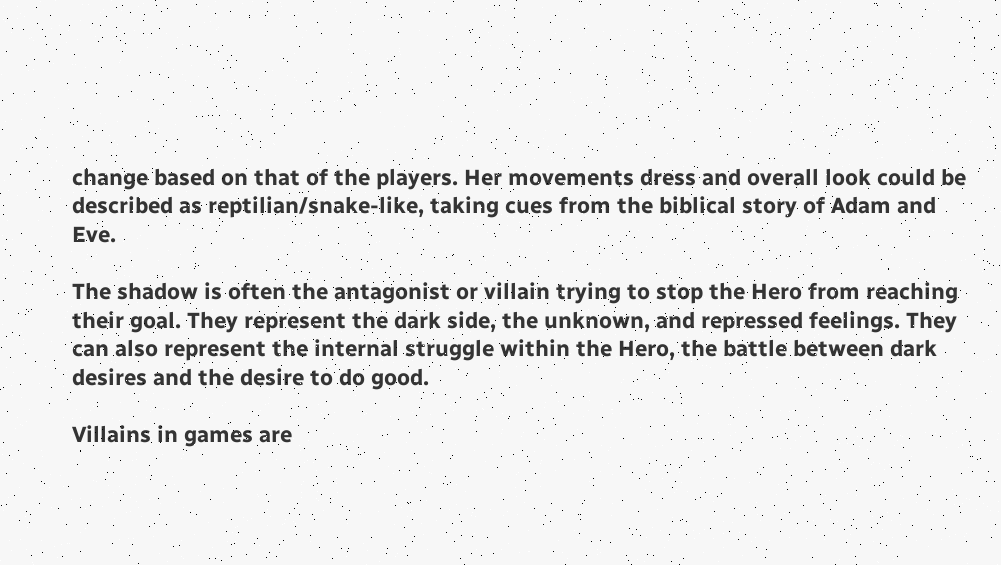change based on that of the players. Her movements dress and overall look could be described as reptilian/snake-like, taking cues from the biblical story of Adam and Eve.

The shadow is often the antagonist or villain trying to stop the Hero from reaching their goal. They represent the dark side, the unknown, and repressed feelings. They can also represent the internal struggle within the Hero, the battle between dark desires and the desire to do good.

Villains in games are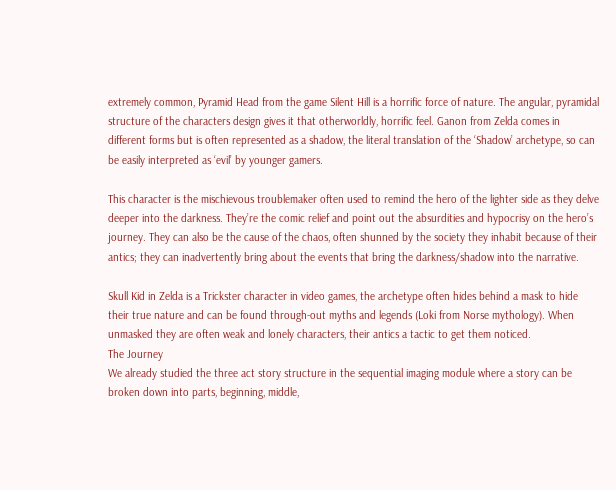extremely common, Pyramid Head from the game Silent Hill is a horrific force of nature. The angular, pyramidal structure of the characters design gives it that otherworldly, horrific feel. Ganon from Zelda comes in different forms but is often represented as a shadow, the literal translation of the ‘Shadow’ archetype, so can be easily interpreted as ‘evil’ by younger gamers.

This character is the mischievous troublemaker often used to remind the hero of the lighter side as they delve deeper into the darkness. They’re the comic relief and point out the absurdities and hypocrisy on the hero’s journey. They can also be the cause of the chaos, often shunned by the society they inhabit because of their antics; they can inadvertently bring about the events that bring the darkness/shadow into the narrative.

Skull Kid in Zelda is a Trickster character in video games, the archetype often hides behind a mask to hide their true nature and can be found through-out myths and legends (Loki from Norse mythology). When unmasked they are often weak and lonely characters, their antics a tactic to get them noticed.
The Journey
We already studied the three act story structure in the sequential imaging module where a story can be broken down into parts, beginning, middle,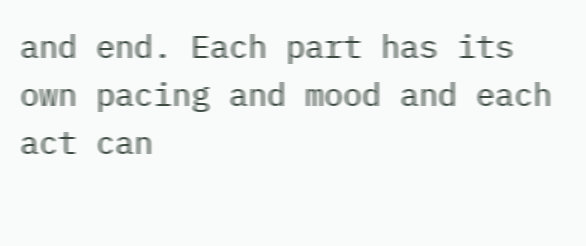and end. Each part has its own pacing and mood and each act can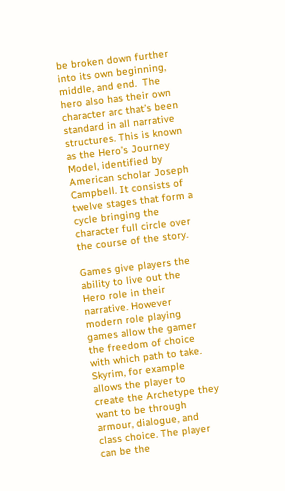be broken down further into its own beginning, middle, and end.  The hero also has their own character arc that’s been standard in all narrative structures. This is known as the Hero’s Journey Model, identified by American scholar Joseph Campbell. It consists of twelve stages that form a cycle bringing the character full circle over the course of the story.

Games give players the ability to live out the Hero role in their narrative. However modern role playing games allow the gamer the freedom of choice with which path to take. Skyrim, for example allows the player to create the Archetype they want to be through armour, dialogue, and class choice. The player can be the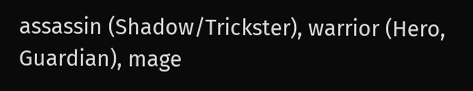assassin (Shadow/Trickster), warrior (Hero, Guardian), mage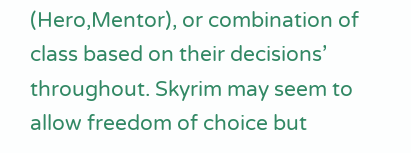(Hero,Mentor), or combination of class based on their decisions’ throughout. Skyrim may seem to allow freedom of choice but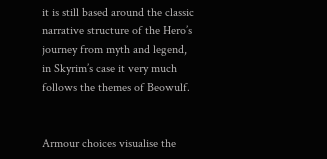it is still based around the classic narrative structure of the Hero’s journey from myth and legend, in Skyrim’s case it very much follows the themes of Beowulf.


Armour choices visualise the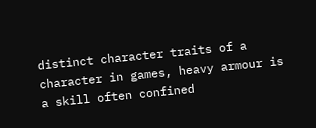distinct character traits of a character in games, heavy armour is a skill often confined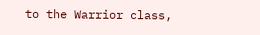to the Warrior class,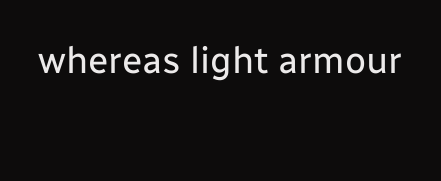whereas light armour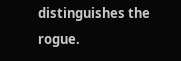distinguishes the rogue.